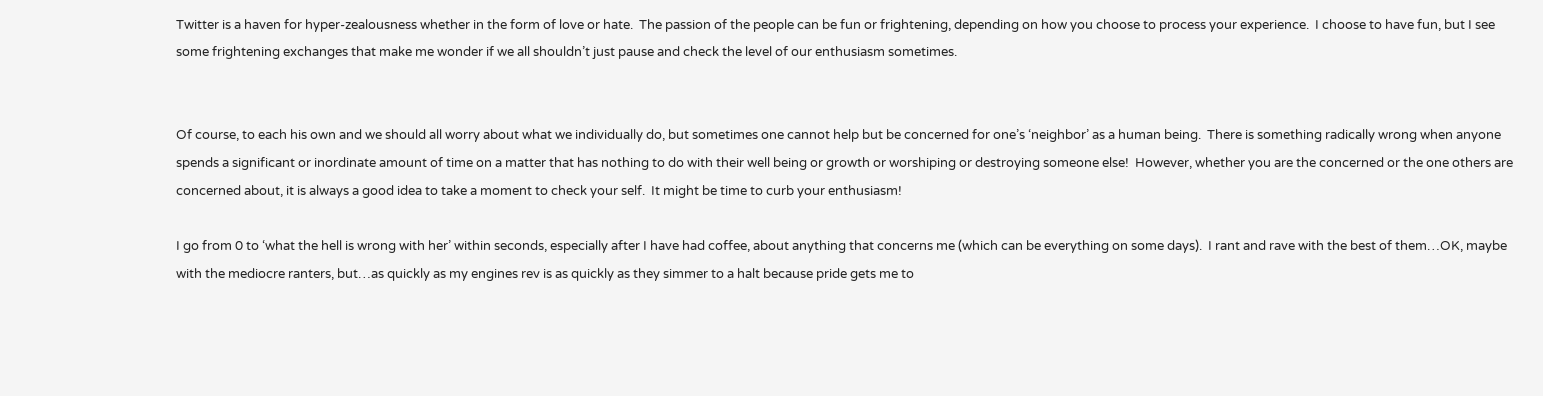Twitter is a haven for hyper-zealousness whether in the form of love or hate.  The passion of the people can be fun or frightening, depending on how you choose to process your experience.  I choose to have fun, but I see some frightening exchanges that make me wonder if we all shouldn’t just pause and check the level of our enthusiasm sometimes.


Of course, to each his own and we should all worry about what we individually do, but sometimes one cannot help but be concerned for one’s ‘neighbor’ as a human being.  There is something radically wrong when anyone spends a significant or inordinate amount of time on a matter that has nothing to do with their well being or growth or worshiping or destroying someone else!  However, whether you are the concerned or the one others are concerned about, it is always a good idea to take a moment to check your self.  It might be time to curb your enthusiasm!

I go from 0 to ‘what the hell is wrong with her’ within seconds, especially after I have had coffee, about anything that concerns me (which can be everything on some days).  I rant and rave with the best of them…OK, maybe with the mediocre ranters, but…as quickly as my engines rev is as quickly as they simmer to a halt because pride gets me to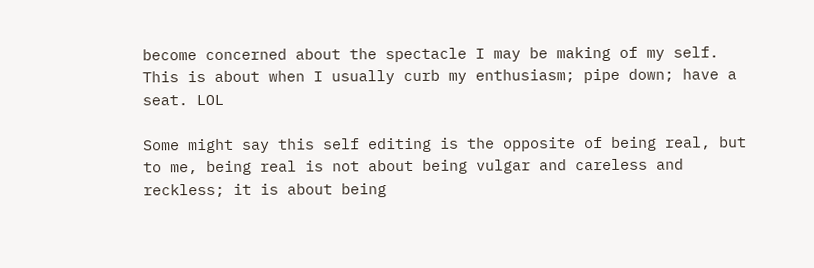become concerned about the spectacle I may be making of my self.  This is about when I usually curb my enthusiasm; pipe down; have a seat. LOL

Some might say this self editing is the opposite of being real, but to me, being real is not about being vulgar and careless and reckless; it is about being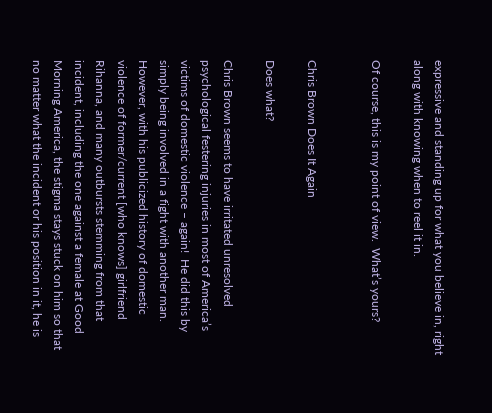expressive and standing up for what you believe in, right along with knowing when to reel it in.

Of course, this is my point of view.  What’s yours?


Chris Brown Does It Again

Does what?

Chris Brown seems to have irritated unresolved psychological festering injuries in most of America’s victims of domestic violence – again!  He did this by simply being involved in a fight with another man.  However, with his publicized history of domestic violence of former/current [who knows] girlfriend Rihanna, and many outbursts stemming from that incident, including the one against a female at Good Morning America, the stigma stays stuck on him so that no matter what the incident or his position in it, he is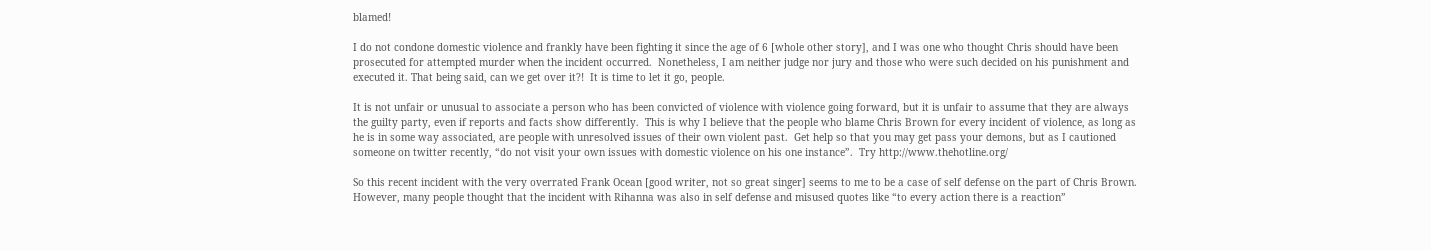blamed!

I do not condone domestic violence and frankly have been fighting it since the age of 6 [whole other story], and I was one who thought Chris should have been prosecuted for attempted murder when the incident occurred.  Nonetheless, I am neither judge nor jury and those who were such decided on his punishment and executed it. That being said, can we get over it?!  It is time to let it go, people.

It is not unfair or unusual to associate a person who has been convicted of violence with violence going forward, but it is unfair to assume that they are always the guilty party, even if reports and facts show differently.  This is why I believe that the people who blame Chris Brown for every incident of violence, as long as he is in some way associated, are people with unresolved issues of their own violent past.  Get help so that you may get pass your demons, but as I cautioned someone on twitter recently, “do not visit your own issues with domestic violence on his one instance”.  Try http://www.thehotline.org/

So this recent incident with the very overrated Frank Ocean [good writer, not so great singer] seems to me to be a case of self defense on the part of Chris Brown.  However, many people thought that the incident with Rihanna was also in self defense and misused quotes like “to every action there is a reaction”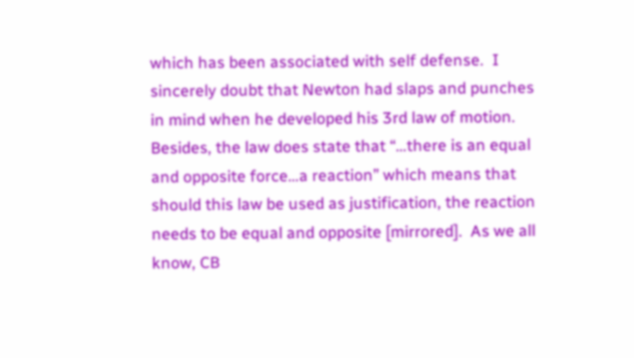which has been associated with self defense.  I sincerely doubt that Newton had slaps and punches in mind when he developed his 3rd law of motion. Besides, the law does state that “…there is an equal and opposite force…a reaction” which means that should this law be used as justification, the reaction needs to be equal and opposite [mirrored].  As we all know, CB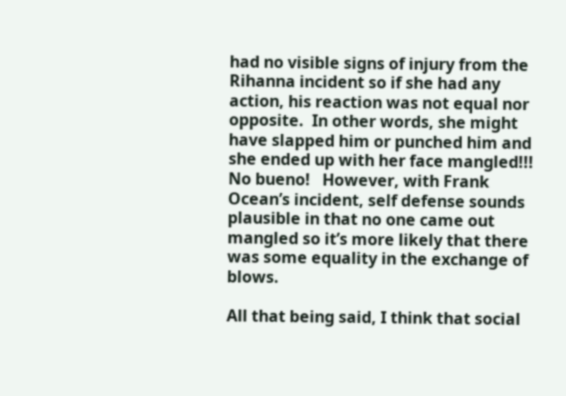had no visible signs of injury from the Rihanna incident so if she had any action, his reaction was not equal nor opposite.  In other words, she might have slapped him or punched him and she ended up with her face mangled!!!  No bueno!   However, with Frank Ocean’s incident, self defense sounds plausible in that no one came out mangled so it’s more likely that there was some equality in the exchange of blows.

All that being said, I think that social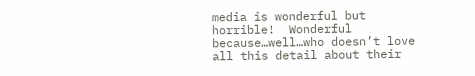media is wonderful but horrible!  Wonderful because…well…who doesn’t love all this detail about their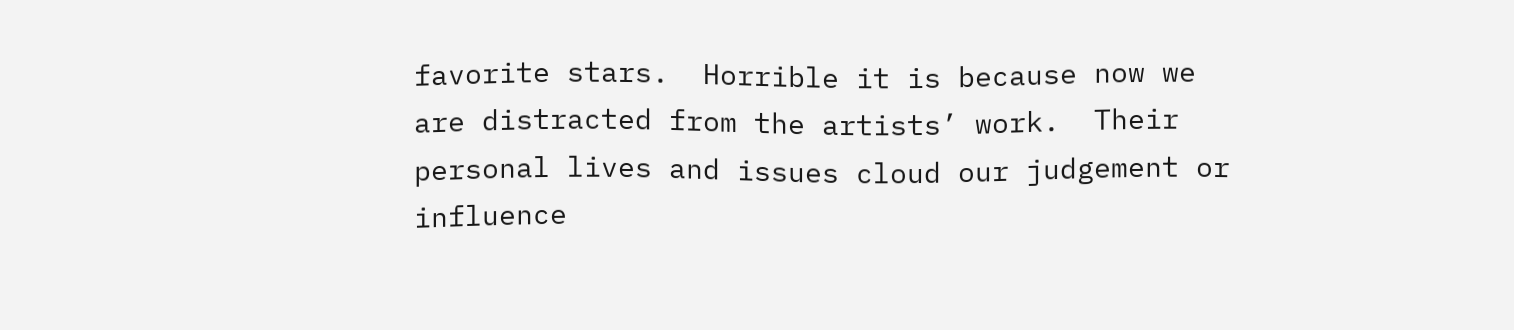favorite stars.  Horrible it is because now we are distracted from the artists’ work.  Their personal lives and issues cloud our judgement or influence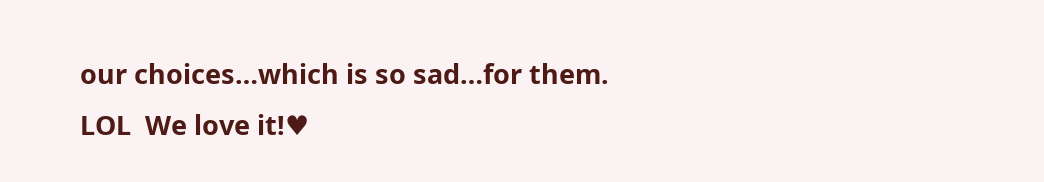our choices…which is so sad…for them.  LOL  We love it!♥